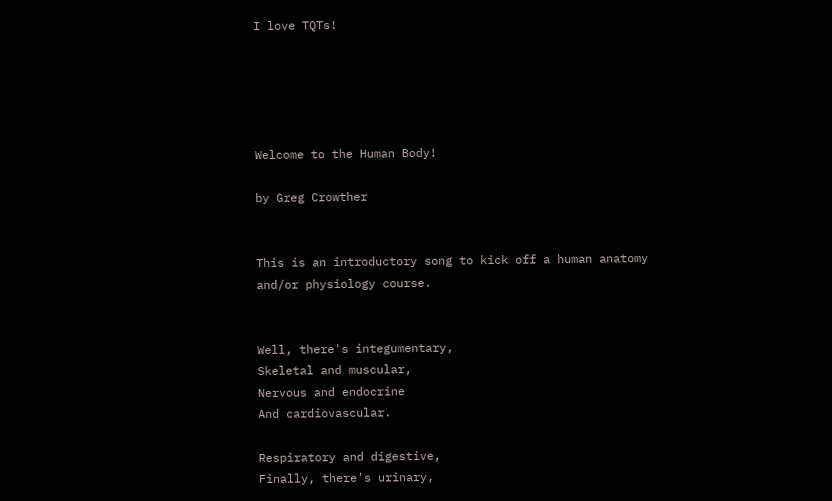I love TQTs!





Welcome to the Human Body!

by Greg Crowther


This is an introductory song to kick off a human anatomy and/or physiology course.


Well, there's integumentary,
Skeletal and muscular,
Nervous and endocrine
And cardiovascular.

Respiratory and digestive,
Finally, there's urinary,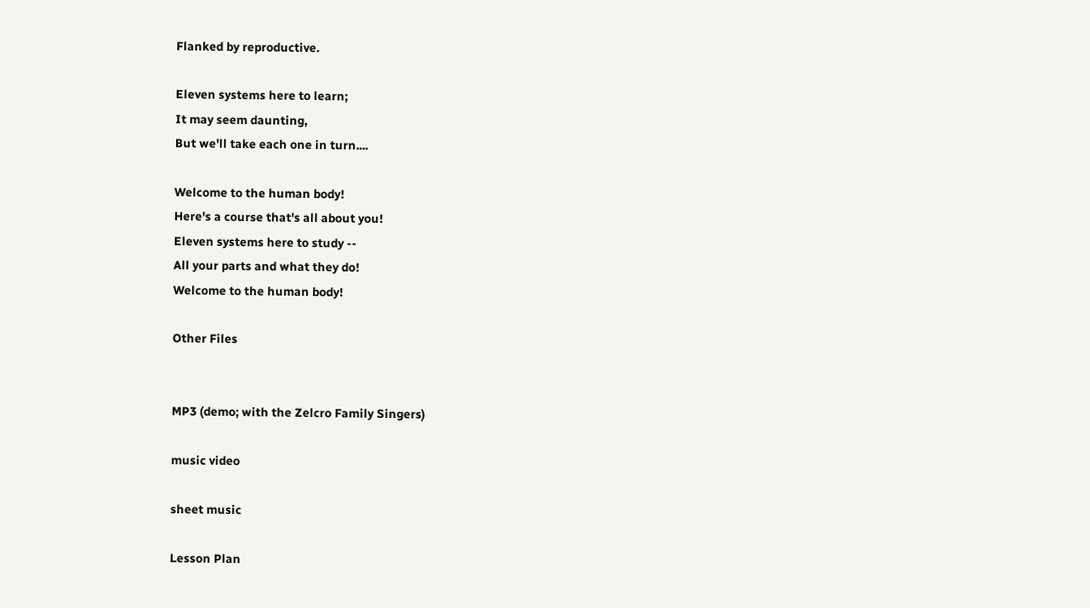Flanked by reproductive.

Eleven systems here to learn;
It may seem daunting,
But we'll take each one in turn....

Welcome to the human body!
Here's a course that's all about you!
Eleven systems here to study --
All your parts and what they do!
Welcome to the human body!

Other Files


MP3 (demo; with the Zelcro Family Singers)

music video

sheet music

Lesson Plan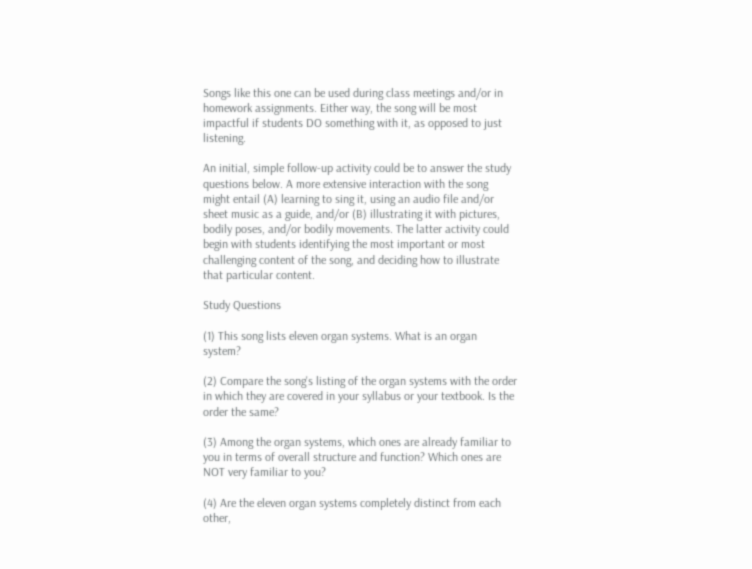Songs like this one can be used during class meetings and/or in homework assignments. Either way, the song will be most impactful if students DO something with it, as opposed to just listening.

An initial, simple follow-up activity could be to answer the study questions below. A more extensive interaction with the song might entail (A) learning to sing it, using an audio file and/or sheet music as a guide, and/or (B) illustrating it with pictures, bodily poses, and/or bodily movements. The latter activity could begin with students identifying the most important or most challenging content of the song, and deciding how to illustrate that particular content.

Study Questions

(1) This song lists eleven organ systems. What is an organ system?

(2) Compare the song's listing of the organ systems with the order in which they are covered in your syllabus or your textbook. Is the order the same?

(3) Among the organ systems, which ones are already familiar to you in terms of overall structure and function? Which ones are NOT very familiar to you?

(4) Are the eleven organ systems completely distinct from each other,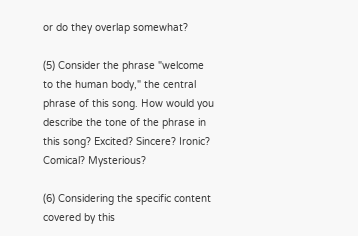or do they overlap somewhat?

(5) Consider the phrase "welcome to the human body," the central phrase of this song. How would you describe the tone of the phrase in this song? Excited? Sincere? Ironic? Comical? Mysterious?

(6) Considering the specific content covered by this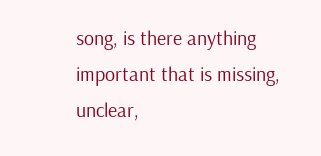song, is there anything important that is missing, unclear,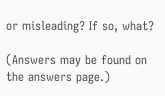or misleading? If so, what?

(Answers may be found on the answers page.)